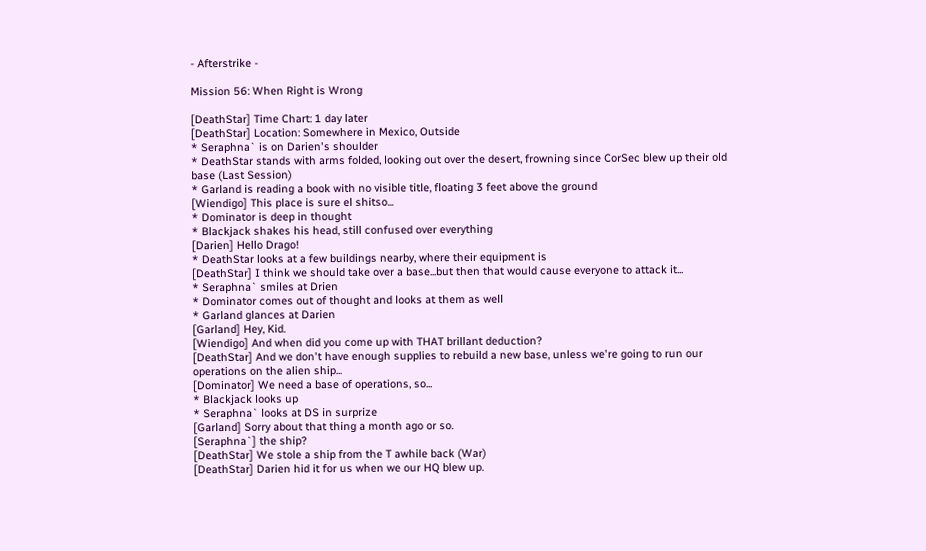- Afterstrike -

Mission 56: When Right is Wrong

[DeathStar] Time Chart: 1 day later
[DeathStar] Location: Somewhere in Mexico, Outside
* Seraphna` is on Darien's shoulder
* DeathStar stands with arms folded, looking out over the desert, frowning since CorSec blew up their old base (Last Session)
* Garland is reading a book with no visible title, floating 3 feet above the ground
[Wiendigo] This place is sure el shitso...
* Dominator is deep in thought
* Blackjack shakes his head, still confused over everything
[Darien] Hello Drago!
* DeathStar looks at a few buildings nearby, where their equipment is
[DeathStar] I think we should take over a base...but then that would cause everyone to attack it...
* Seraphna` smiles at Drien
* Dominator comes out of thought and looks at them as well
* Garland glances at Darien
[Garland] Hey, Kid.
[Wiendigo] And when did you come up with THAT brillant deduction?
[DeathStar] And we don't have enough supplies to rebuild a new base, unless we're going to run our operations on the alien ship...
[Dominator] We need a base of operations, so...
* Blackjack looks up
* Seraphna` looks at DS in surprize
[Garland] Sorry about that thing a month ago or so.
[Seraphna`] the ship?
[DeathStar] We stole a ship from the T awhile back (War)
[DeathStar] Darien hid it for us when we our HQ blew up.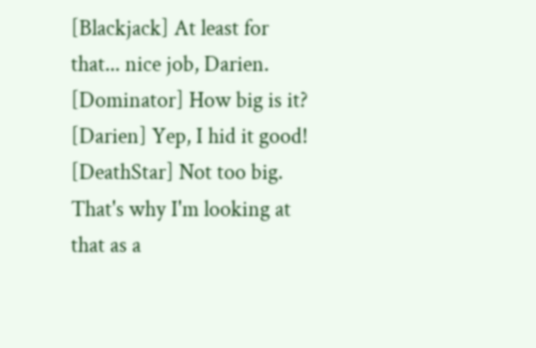[Blackjack] At least for that... nice job, Darien.
[Dominator] How big is it?
[Darien] Yep, I hid it good!
[DeathStar] Not too big.  That's why I'm looking at that as a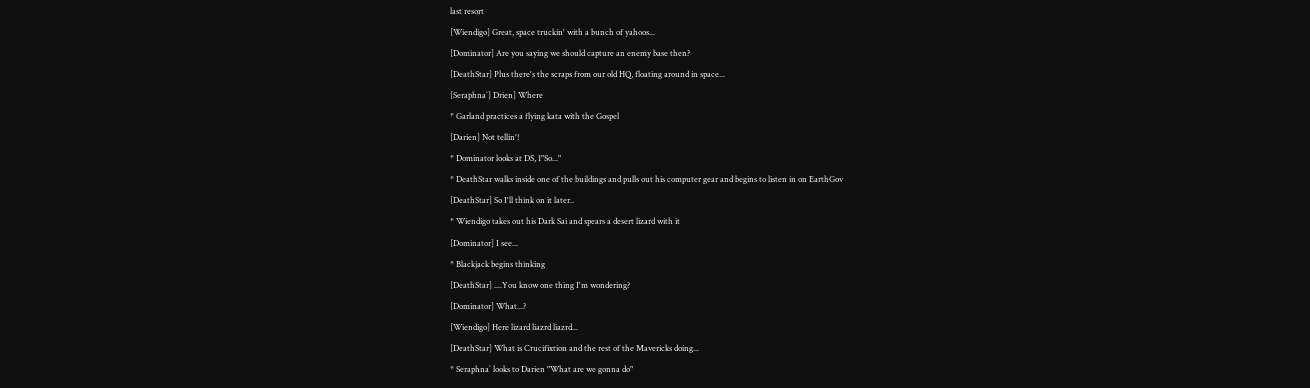last resort
[Wiendigo] Great, space truckin' with a bunch of yahoos...
[Dominator] Are you saying we should capture an enemy base then?
[DeathStar] Plus there's the scraps from our old HQ, floating around in space...
[Seraphna`] Drien] Where
* Garland practices a flying kata with the Gospel
[Darien] Not tellin'!
* Dominator looks at DS, 1"So..."
* DeathStar walks inside one of the buildings and pulls out his computer gear and begins to listen in on EarthGov
[DeathStar] So I'll think on it later..
* Wiendigo takes out his Dark Sai and spears a desert lizard with it
[Dominator] I see...
* Blackjack begins thinking
[DeathStar] ....You know one thing I'm wondering?
[Dominator] What...?
[Wiendigo] Here lizard liazrd liazrd...
[DeathStar] What is Crucifixtion and the rest of the Mavericks doing...
* Seraphna` looks to Darien "What are we gonna do"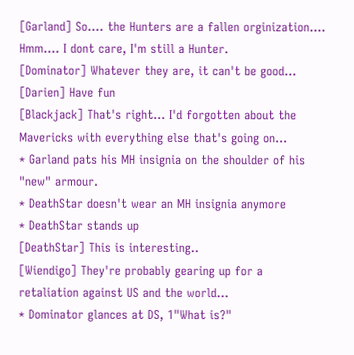[Garland] So.... the Hunters are a fallen orginization.... Hmm.... I dont care, I'm still a Hunter.
[Dominator] Whatever they are, it can't be good...
[Darien] Have fun
[Blackjack] That's right... I'd forgotten about the Mavericks with everything else that's going on...
* Garland pats his MH insignia on the shoulder of his "new" armour.
* DeathStar doesn't wear an MH insignia anymore
* DeathStar stands up
[DeathStar] This is interesting..
[Wiendigo] They're probably gearing up for a retaliation against US and the world...
* Dominator glances at DS, 1"What is?"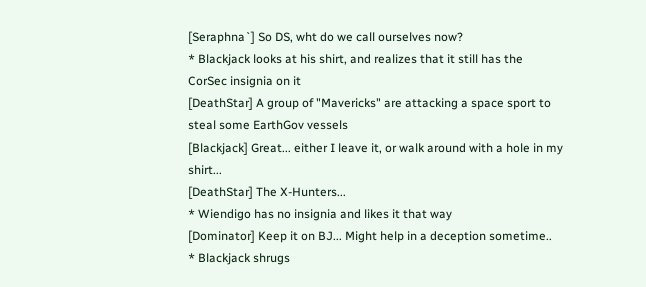[Seraphna`] So DS, wht do we call ourselves now?
* Blackjack looks at his shirt, and realizes that it still has the CorSec insignia on it
[DeathStar] A group of "Mavericks" are attacking a space sport to steal some EarthGov vessels
[Blackjack] Great... either I leave it, or walk around with a hole in my shirt...
[DeathStar] The X-Hunters...
* Wiendigo has no insignia and likes it that way
[Dominator] Keep it on BJ... Might help in a deception sometime..
* Blackjack shrugs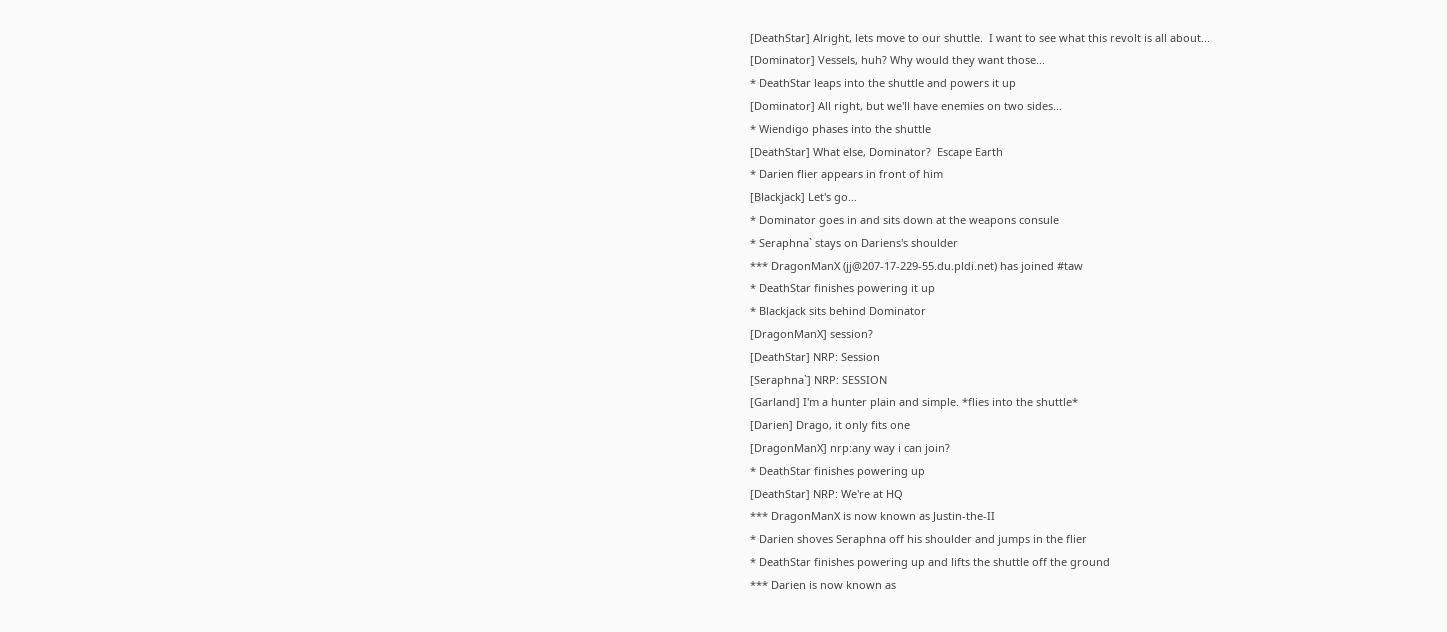[DeathStar] Alright, lets move to our shuttle.  I want to see what this revolt is all about...
[Dominator] Vessels, huh? Why would they want those...
* DeathStar leaps into the shuttle and powers it up
[Dominator] All right, but we'll have enemies on two sides...
* Wiendigo phases into the shuttle
[DeathStar] What else, Dominator?  Escape Earth
* Darien flier appears in front of him
[Blackjack] Let's go...
* Dominator goes in and sits down at the weapons consule
* Seraphna` stays on Dariens's shoulder
*** DragonManX (jj@207-17-229-55.du.pldi.net) has joined #taw
* DeathStar finishes powering it up
* Blackjack sits behind Dominator
[DragonManX] session?
[DeathStar] NRP: Session
[Seraphna`] NRP: SESSION
[Garland] I'm a hunter plain and simple. *flies into the shuttle*
[Darien] Drago, it only fits one
[DragonManX] nrp:any way i can join?
* DeathStar finishes powering up
[DeathStar] NRP: We're at HQ
*** DragonManX is now known as Justin-the-II
* Darien shoves Seraphna off his shoulder and jumps in the flier
* DeathStar finishes powering up and lifts the shuttle off the ground
*** Darien is now known as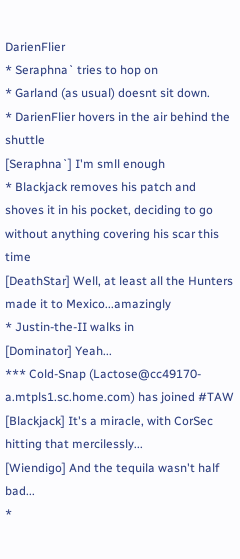DarienFlier
* Seraphna` tries to hop on
* Garland (as usual) doesnt sit down.
* DarienFlier hovers in the air behind the shuttle
[Seraphna`] I'm smll enough
* Blackjack removes his patch and shoves it in his pocket, deciding to go without anything covering his scar this time
[DeathStar] Well, at least all the Hunters made it to Mexico...amazingly
* Justin-the-II walks in
[Dominator] Yeah...
*** Cold-Snap (Lactose@cc49170-a.mtpls1.sc.home.com) has joined #TAW
[Blackjack] It's a miracle, with CorSec hitting that mercilessly...
[Wiendigo] And the tequila wasn't half bad...
*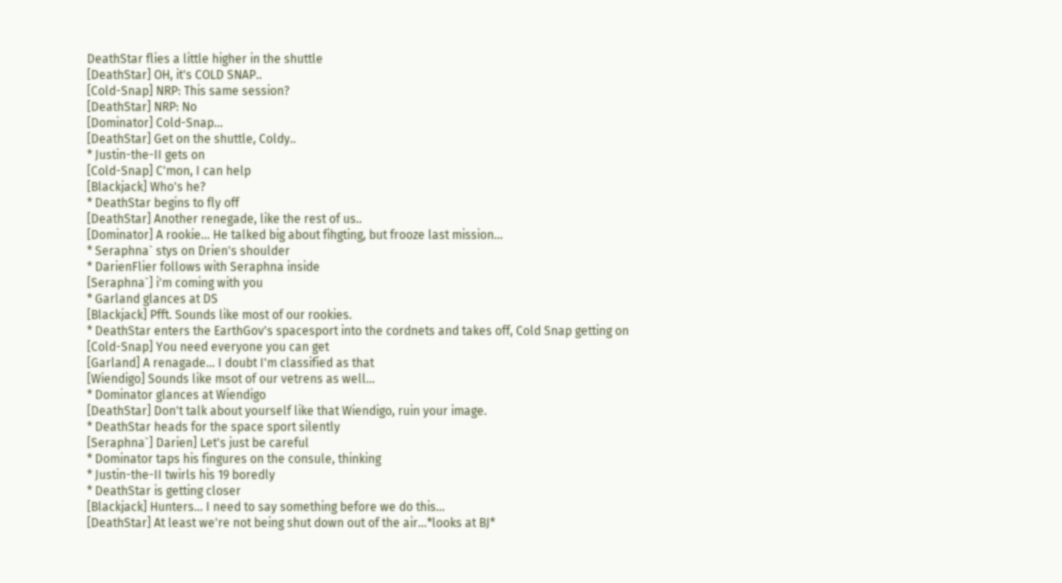DeathStar flies a little higher in the shuttle
[DeathStar] OH, it's COLD SNAP..
[Cold-Snap] NRP: This same session?
[DeathStar] NRP: No
[Dominator] Cold-Snap...
[DeathStar] Get on the shuttle, Coldy..
* Justin-the-II gets on
[Cold-Snap] C'mon, I can help
[Blackjack] Who's he?
* DeathStar begins to fly off
[DeathStar] Another renegade, like the rest of us..
[Dominator] A rookie... He talked big about fihgting, but frooze last mission...
* Seraphna` stys on Drien's shoulder
* DarienFlier follows with Seraphna inside
[Seraphna`] i'm coming with you
* Garland glances at DS
[Blackjack] Pfft. Sounds like most of our rookies.
* DeathStar enters the EarthGov's spacesport into the cordnets and takes off, Cold Snap getting on
[Cold-Snap] You need everyone you can get
[Garland] A renagade... I doubt I'm classified as that
[Wiendigo] Sounds like msot of our vetrens as well...
* Dominator glances at Wiendigo
[DeathStar] Don't talk about yourself like that Wiendigo, ruin your image.
* DeathStar heads for the space sport silently
[Seraphna`] Darien] Let's just be careful
* Dominator taps his fingures on the consule, thinking
* Justin-the-II twirls his 19 boredly
* DeathStar is getting closer
[Blackjack] Hunters... I need to say something before we do this...
[DeathStar] At least we're not being shut down out of the air...*looks at BJ*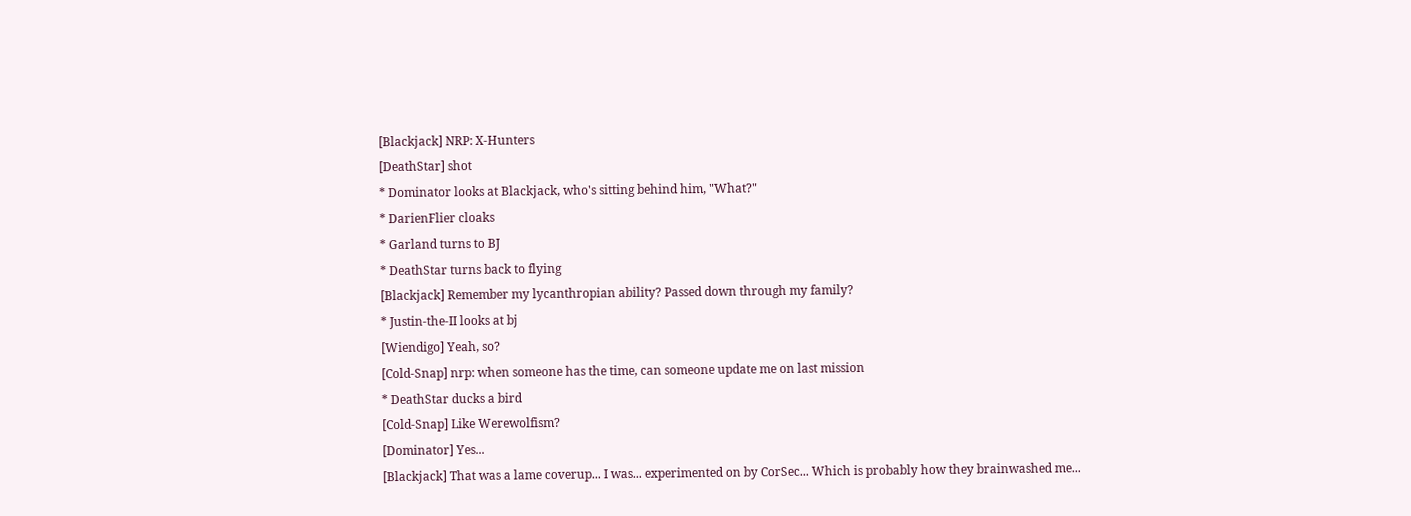[Blackjack] NRP: X-Hunters
[DeathStar] shot
* Dominator looks at Blackjack, who's sitting behind him, "What?"
* DarienFlier cloaks
* Garland turns to BJ
* DeathStar turns back to flying
[Blackjack] Remember my lycanthropian ability? Passed down through my family?
* Justin-the-II looks at bj
[Wiendigo] Yeah, so?
[Cold-Snap] nrp: when someone has the time, can someone update me on last mission
* DeathStar ducks a bird
[Cold-Snap] Like Werewolfism?
[Dominator] Yes...
[Blackjack] That was a lame coverup... I was... experimented on by CorSec... Which is probably how they brainwashed me...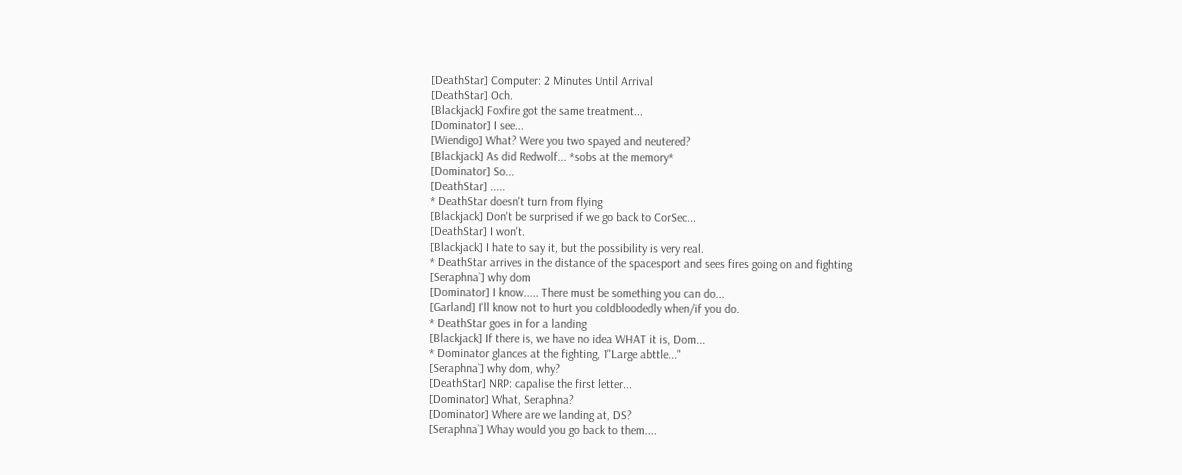[DeathStar] Computer: 2 Minutes Until Arrival
[DeathStar] Och.
[Blackjack] Foxfire got the same treatment...
[Dominator] I see...
[Wiendigo] What? Were you two spayed and neutered?
[Blackjack] As did Redwolf... *sobs at the memory*
[Dominator] So...
[DeathStar] .....
* DeathStar doesn't turn from flying
[Blackjack] Don't be surprised if we go back to CorSec...
[DeathStar] I won't.
[Blackjack] I hate to say it, but the possibility is very real.
* DeathStar arrives in the distance of the spacesport and sees fires going on and fighting
[Seraphna`] why dom
[Dominator] I know..... There must be something you can do...
[Garland] I'll know not to hurt you coldbloodedly when/if you do.
* DeathStar goes in for a landing
[Blackjack] If there is, we have no idea WHAT it is, Dom...
* Dominator glances at the fighting, 1"Large abttle..."
[Seraphna`] why dom, why?
[DeathStar] NRP: capalise the first letter...
[Dominator] What, Seraphna?
[Dominator] Where are we landing at, DS?
[Seraphna`] Whay would you go back to them....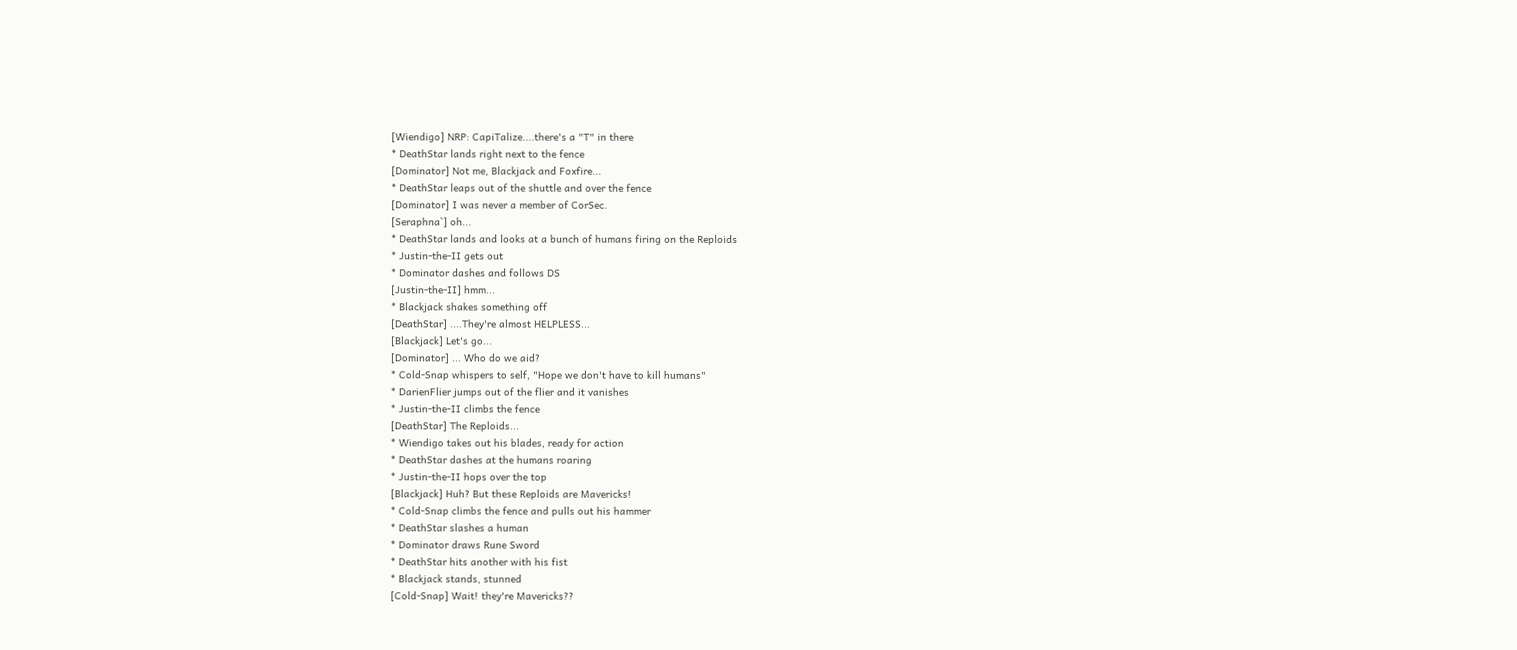[Wiendigo] NRP: CapiTalize....there's a "T" in there
* DeathStar lands right next to the fence
[Dominator] Not me, Blackjack and Foxfire...
* DeathStar leaps out of the shuttle and over the fence
[Dominator] I was never a member of CorSec.
[Seraphna`] oh...
* DeathStar lands and looks at a bunch of humans firing on the Reploids
* Justin-the-II gets out
* Dominator dashes and follows DS
[Justin-the-II] hmm...
* Blackjack shakes something off
[DeathStar] ....They're almost HELPLESS...
[Blackjack] Let's go...
[Dominator] ... Who do we aid?
* Cold-Snap whispers to self, "Hope we don't have to kill humans"
* DarienFlier jumps out of the flier and it vanishes
* Justin-the-II climbs the fence
[DeathStar] The Reploids...
* Wiendigo takes out his blades, ready for action
* DeathStar dashes at the humans roaring
* Justin-the-II hops over the top
[Blackjack] Huh? But these Reploids are Mavericks!
* Cold-Snap climbs the fence and pulls out his hammer
* DeathStar slashes a human
* Dominator draws Rune Sword
* DeathStar hits another with his fist
* Blackjack stands, stunned
[Cold-Snap] Wait! they're Mavericks??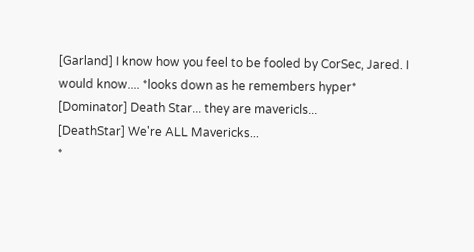[Garland] I know how you feel to be fooled by CorSec, Jared. I would know.... *looks down as he remembers hyper*
[Dominator] Death Star... they are mavericls...
[DeathStar] We're ALL Mavericks...
*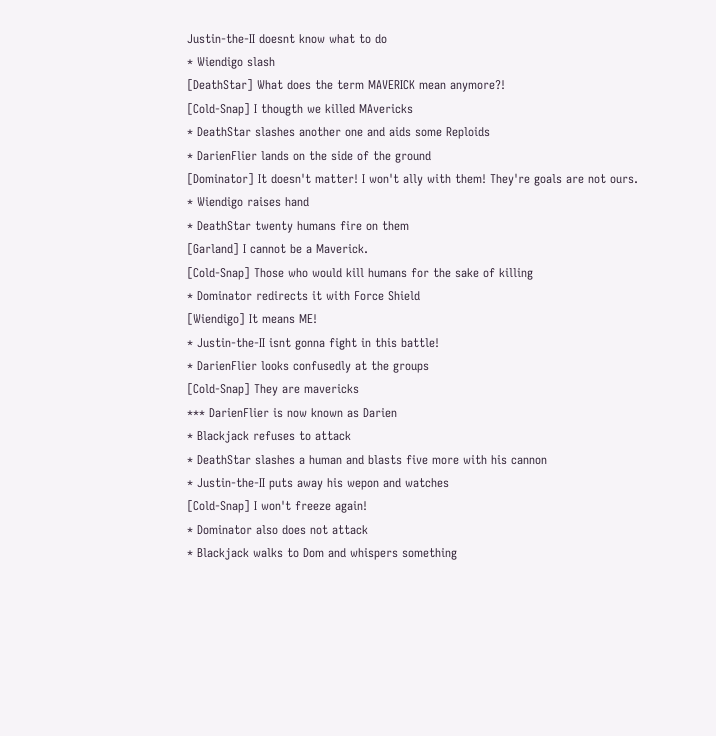Justin-the-II doesnt know what to do
* Wiendigo slash
[DeathStar] What does the term MAVERICK mean anymore?!
[Cold-Snap] I thougth we killed MAvericks
* DeathStar slashes another one and aids some Reploids
* DarienFlier lands on the side of the ground
[Dominator] It doesn't matter! I won't ally with them! They're goals are not ours.
* Wiendigo raises hand
* DeathStar twenty humans fire on them
[Garland] I cannot be a Maverick.
[Cold-Snap] Those who would kill humans for the sake of killing
* Dominator redirects it with Force Shield
[Wiendigo] It means ME!
* Justin-the-II isnt gonna fight in this battle!
* DarienFlier looks confusedly at the groups
[Cold-Snap] They are mavericks
*** DarienFlier is now known as Darien
* Blackjack refuses to attack
* DeathStar slashes a human and blasts five more with his cannon
* Justin-the-II puts away his wepon and watches
[Cold-Snap] I won't freeze again!
* Dominator also does not attack
* Blackjack walks to Dom and whispers something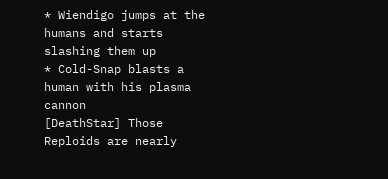* Wiendigo jumps at the humans and starts slashing them up
* Cold-Snap blasts a human with his plasma cannon
[DeathStar] Those Reploids are nearly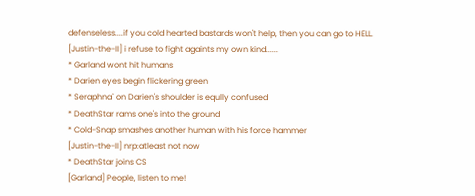defenseless....if you cold hearted bastards won't help, then you can go to HELL.
[Justin-the-II] i refuse to fight againts my own kind......
* Garland wont hit humans
* Darien eyes begin flickering green
* Seraphna` on Darien's shoulder is eqully confused
* DeathStar rams one's into the ground
* Cold-Snap smashes another human with his force hammer
[Justin-the-II] nrp:atleast not now
* DeathStar joins CS
[Garland] People, listen to me!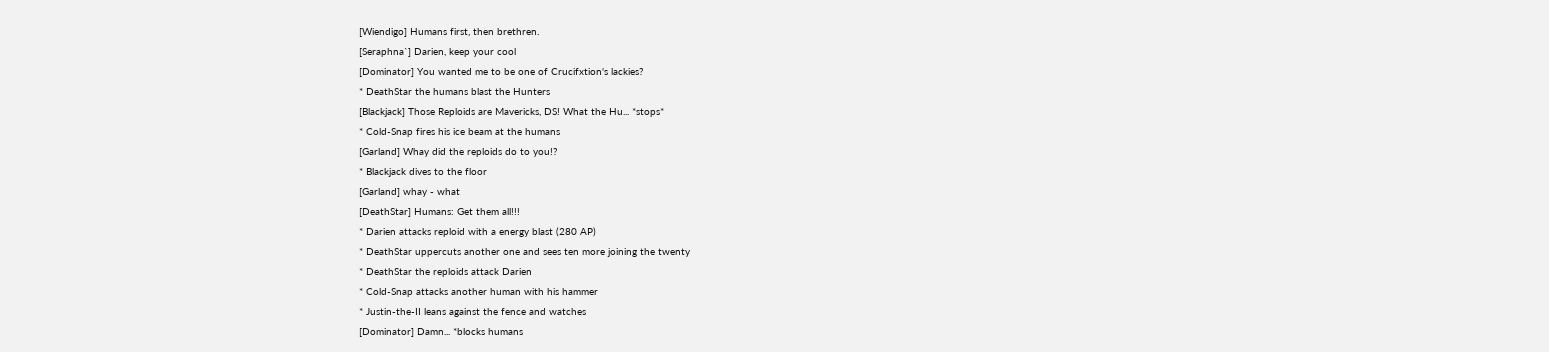[Wiendigo] Humans first, then brethren.
[Seraphna`] Darien, keep your cool
[Dominator] You wanted me to be one of Crucifxtion's lackies?
* DeathStar the humans blast the Hunters
[Blackjack] Those Reploids are Mavericks, DS! What the Hu... *stops*
* Cold-Snap fires his ice beam at the humans
[Garland] Whay did the reploids do to you!?
* Blackjack dives to the floor
[Garland] whay - what
[DeathStar] Humans: Get them all!!!
* Darien attacks reploid with a energy blast (280 AP)
* DeathStar uppercuts another one and sees ten more joining the twenty
* DeathStar the reploids attack Darien
* Cold-Snap attacks another human with his hammer
* Justin-the-II leans against the fence and watches
[Dominator] Damn... *blocks humans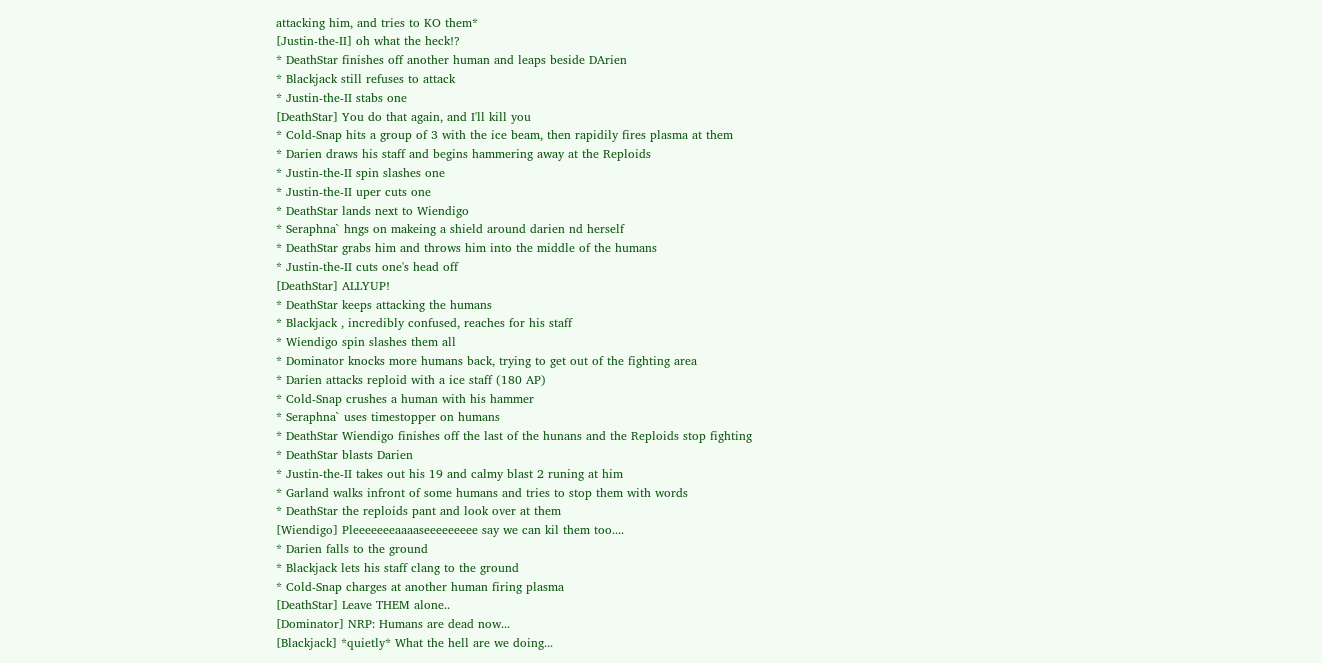attacking him, and tries to KO them*
[Justin-the-II] oh what the heck!?
* DeathStar finishes off another human and leaps beside DArien
* Blackjack still refuses to attack
* Justin-the-II stabs one
[DeathStar] You do that again, and I'll kill you
* Cold-Snap hits a group of 3 with the ice beam, then rapidily fires plasma at them
* Darien draws his staff and begins hammering away at the Reploids
* Justin-the-II spin slashes one
* Justin-the-II uper cuts one
* DeathStar lands next to Wiendigo
* Seraphna` hngs on makeing a shield around darien nd herself
* DeathStar grabs him and throws him into the middle of the humans
* Justin-the-II cuts one's head off
[DeathStar] ALLYUP!
* DeathStar keeps attacking the humans
* Blackjack , incredibly confused, reaches for his staff
* Wiendigo spin slashes them all
* Dominator knocks more humans back, trying to get out of the fighting area
* Darien attacks reploid with a ice staff (180 AP)
* Cold-Snap crushes a human with his hammer
* Seraphna` uses timestopper on humans
* DeathStar Wiendigo finishes off the last of the hunans and the Reploids stop fighting
* DeathStar blasts Darien
* Justin-the-II takes out his 19 and calmy blast 2 runing at him
* Garland walks infront of some humans and tries to stop them with words
* DeathStar the reploids pant and look over at them
[Wiendigo] Pleeeeeeeaaaaseeeeeeeee say we can kil them too....
* Darien falls to the ground
* Blackjack lets his staff clang to the ground
* Cold-Snap charges at another human firing plasma
[DeathStar] Leave THEM alone..
[Dominator] NRP: Humans are dead now...
[Blackjack] *quietly* What the hell are we doing...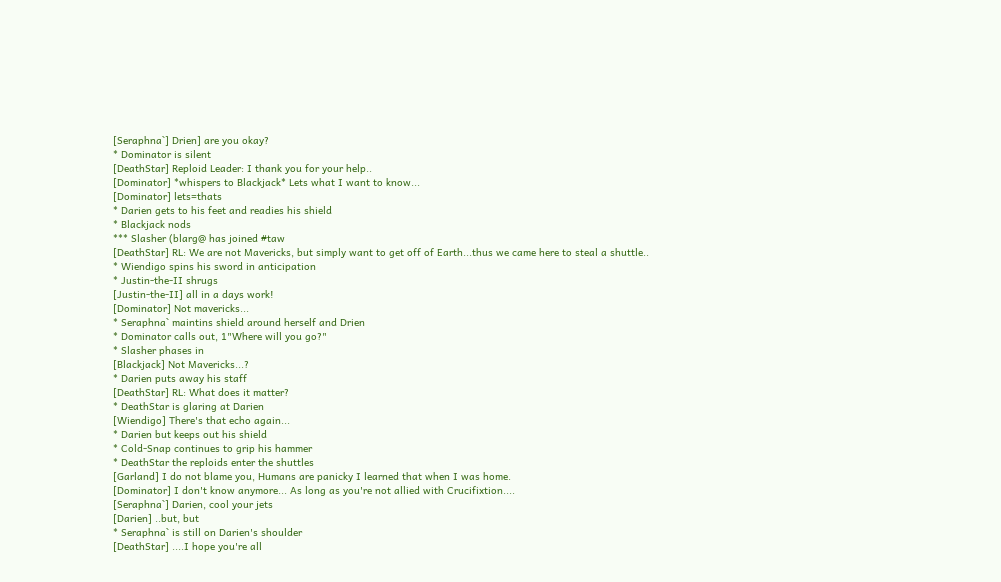[Seraphna`] Drien] are you okay?
* Dominator is silent
[DeathStar] Reploid Leader: I thank you for your help..
[Dominator] *whispers to Blackjack* Lets what I want to know...
[Dominator] lets=thats
* Darien gets to his feet and readies his shield
* Blackjack nods
*** Slasher (blarg@ has joined #taw
[DeathStar] RL: We are not Mavericks, but simply want to get off of Earth...thus we came here to steal a shuttle..
* Wiendigo spins his sword in anticipation
* Justin-the-II shrugs
[Justin-the-II] all in a days work!
[Dominator] Not mavericks...
* Seraphna` maintins shield around herself and Drien
* Dominator calls out, 1"Where will you go?"
* Slasher phases in
[Blackjack] Not Mavericks...?
* Darien puts away his staff
[DeathStar] RL: What does it matter?
* DeathStar is glaring at Darien
[Wiendigo] There's that echo again...
* Darien but keeps out his shield
* Cold-Snap continues to grip his hammer
* DeathStar the reploids enter the shuttles
[Garland] I do not blame you, Humans are panicky I learned that when I was home.
[Dominator] I don't know anymore... As long as you're not allied with Crucifixtion....
[Seraphna`] Darien, cool your jets
[Darien] ..but, but
* Seraphna` is still on Darien's shoulder
[DeathStar] ....I hope you're all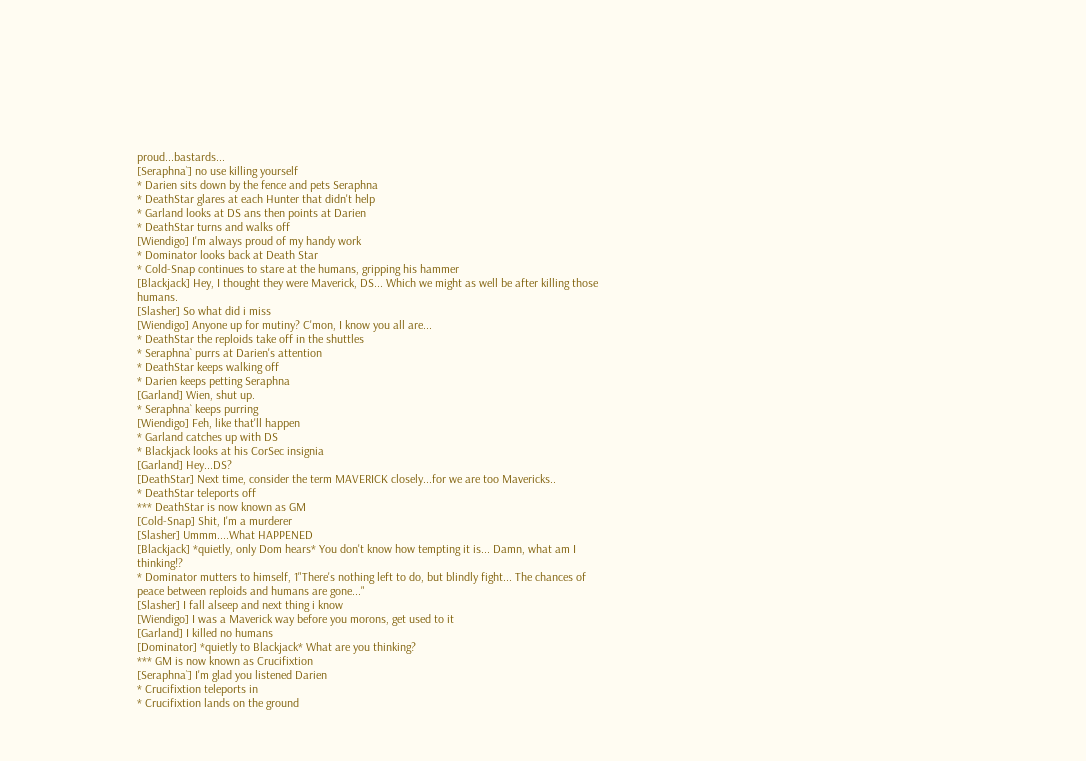proud...bastards...
[Seraphna`] no use killing yourself
* Darien sits down by the fence and pets Seraphna
* DeathStar glares at each Hunter that didn't help
* Garland looks at DS ans then points at Darien
* DeathStar turns and walks off
[Wiendigo] I'm always proud of my handy work
* Dominator looks back at Death Star
* Cold-Snap continues to stare at the humans, gripping his hammer
[Blackjack] Hey, I thought they were Maverick, DS... Which we might as well be after killing those humans.
[Slasher] So what did i miss
[Wiendigo] Anyone up for mutiny? C'mon, I know you all are...
* DeathStar the reploids take off in the shuttles
* Seraphna` purrs at Darien's attention
* DeathStar keeps walking off
* Darien keeps petting Seraphna
[Garland] Wien, shut up.
* Seraphna` keeps purring
[Wiendigo] Feh, like that'll happen
* Garland catches up with DS
* Blackjack looks at his CorSec insignia
[Garland] Hey...DS?
[DeathStar] Next time, consider the term MAVERICK closely...for we are too Mavericks..
* DeathStar teleports off
*** DeathStar is now known as GM
[Cold-Snap] Shit, I'm a murderer
[Slasher] Ummm....What HAPPENED
[Blackjack] *quietly, only Dom hears* You don't know how tempting it is... Damn, what am I thinking!?
* Dominator mutters to himself, 1"There's nothing left to do, but blindly fight... The chances of peace between reploids and humans are gone..."
[Slasher] I fall alseep and next thing i know
[Wiendigo] I was a Maverick way before you morons, get used to it
[Garland] I killed no humans
[Dominator] *quietly to Blackjack* What are you thinking?
*** GM is now known as Crucifixtion
[Seraphna`] I'm glad you listened Darien
* Crucifixtion teleports in
* Crucifixtion lands on the ground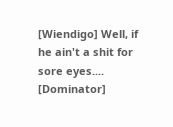[Wiendigo] Well, if he ain't a shit for sore eyes....
[Dominator]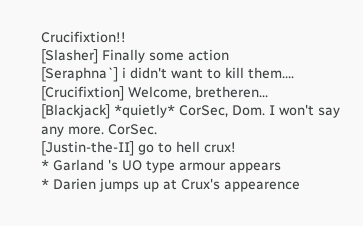Crucifixtion!!
[Slasher] Finally some action
[Seraphna`] i didn't want to kill them....
[Crucifixtion] Welcome, bretheren...
[Blackjack] *quietly* CorSec, Dom. I won't say any more. CorSec.
[Justin-the-II] go to hell crux!
* Garland 's UO type armour appears
* Darien jumps up at Crux's appearence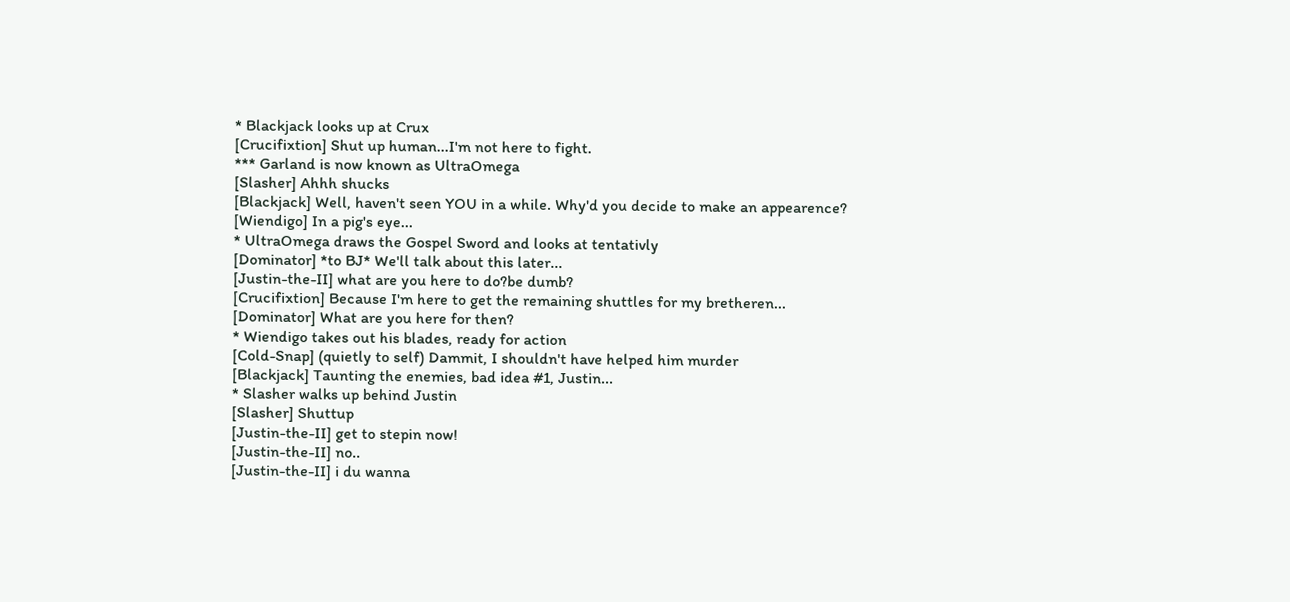* Blackjack looks up at Crux
[Crucifixtion] Shut up human...I'm not here to fight.
*** Garland is now known as UltraOmega
[Slasher] Ahhh shucks
[Blackjack] Well, haven't seen YOU in a while. Why'd you decide to make an appearence?
[Wiendigo] In a pig's eye...
* UltraOmega draws the Gospel Sword and looks at tentativly
[Dominator] *to BJ* We'll talk about this later...
[Justin-the-II] what are you here to do?be dumb?
[Crucifixtion] Because I'm here to get the remaining shuttles for my bretheren...
[Dominator] What are you here for then?
* Wiendigo takes out his blades, ready for action
[Cold-Snap] (quietly to self) Dammit, I shouldn't have helped him murder
[Blackjack] Taunting the enemies, bad idea #1, Justin...
* Slasher walks up behind Justin
[Slasher] Shuttup
[Justin-the-II] get to stepin now!
[Justin-the-II] no..
[Justin-the-II] i du wanna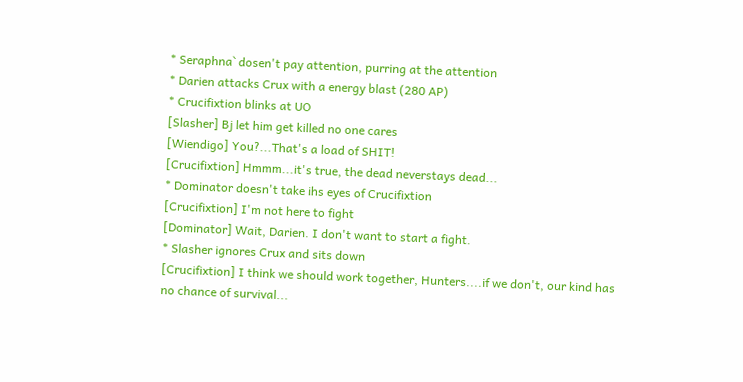* Seraphna` dosen't pay attention, purring at the attention
* Darien attacks Crux with a energy blast (280 AP)
* Crucifixtion blinks at UO
[Slasher] Bj let him get killed no one cares
[Wiendigo] You?...That's a load of SHIT!
[Crucifixtion] Hmmm...it's true, the dead neverstays dead...
* Dominator doesn't take ihs eyes of Crucifixtion
[Crucifixtion] I'm not here to fight
[Dominator] Wait, Darien. I don't want to start a fight.
* Slasher ignores Crux and sits down
[Crucifixtion] I think we should work together, Hunters....if we don't, our kind has no chance of survival...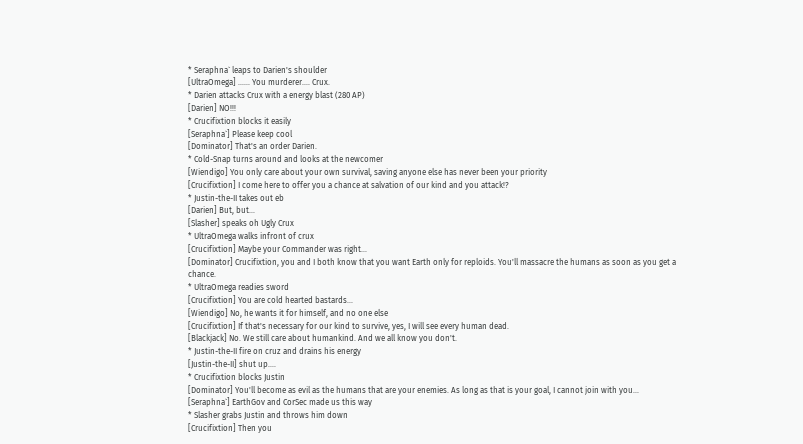* Seraphna` leaps to Darien's shoulder
[UltraOmega] ...... You murderer.... Crux.
* Darien attacks Crux with a energy blast (280 AP)
[Darien] NO!!!
* Crucifixtion blocks it easily
[Seraphna`] Please keep cool
[Dominator] That's an order Darien.
* Cold-Snap turns around and looks at the newcomer
[Wiendigo] You only care about your own survival, saving anyone else has never been your priority
[Crucifixtion] I come here to offer you a chance at salvation of our kind and you attack!?
* Justin-the-II takes out eb
[Darien] But, but...
[Slasher] speaks oh Ugly Crux
* UltraOmega walks infront of crux
[Crucifixtion] Maybe your Commander was right...
[Dominator] Crucifixtion, you and I both know that you want Earth only for reploids. You'll massacre the humans as soon as you get a chance.
* UltraOmega readies sword
[Crucifixtion] You are cold hearted bastards...
[Wiendigo] No, he wants it for himself, and no one else
[Crucifixtion] If that's necessary for our kind to survive, yes, I will see every human dead.
[Blackjack] No. We still care about humankind. And we all know you don't.
* Justin-the-II fire on cruz and drains his energy
[Justin-the-II] shut up....
* Crucifixtion blocks Justin
[Dominator] You'll become as evil as the humans that are your enemies. As long as that is your goal, I cannot join with you...
[Seraphna`] EarthGov and CorSec made us this way
* Slasher grabs Justin and throws him down
[Crucifixtion] Then you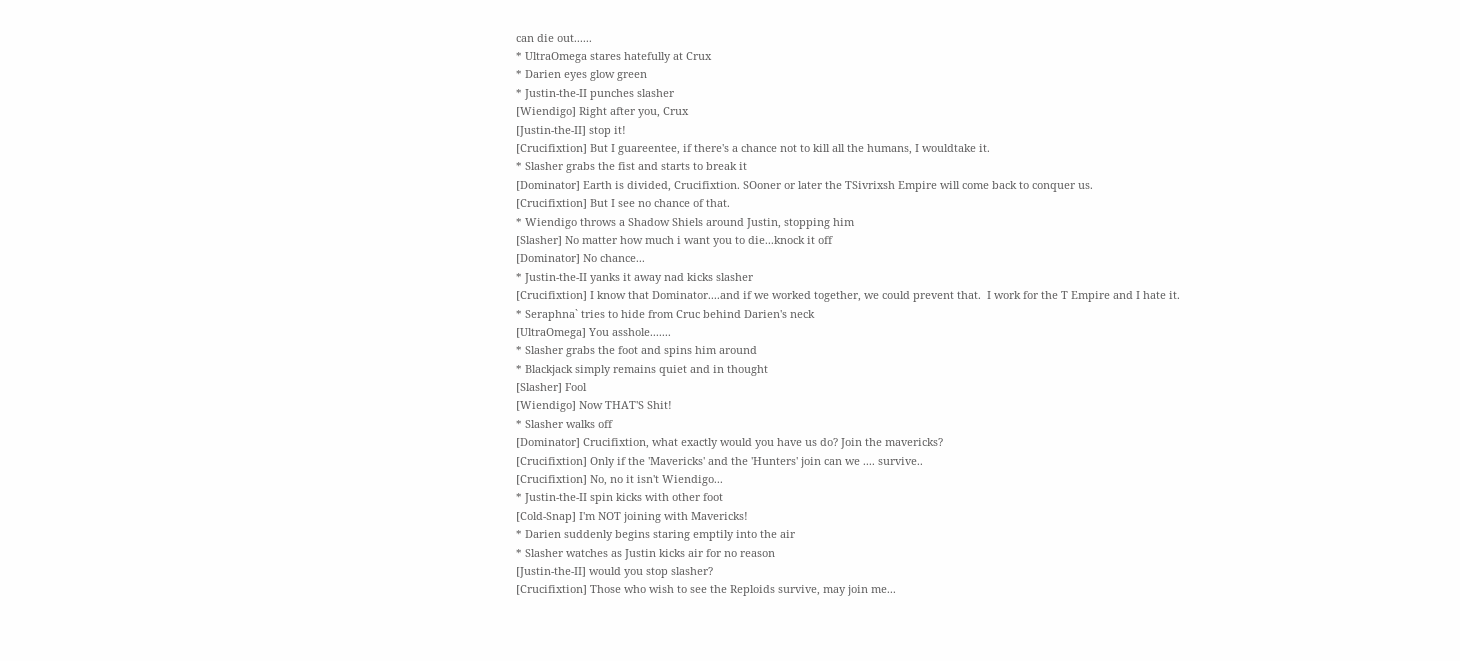can die out......
* UltraOmega stares hatefully at Crux
* Darien eyes glow green
* Justin-the-II punches slasher
[Wiendigo] Right after you, Crux
[Justin-the-II] stop it!
[Crucifixtion] But I guareentee, if there's a chance not to kill all the humans, I wouldtake it.
* Slasher grabs the fist and starts to break it
[Dominator] Earth is divided, Crucifixtion. SOoner or later the TSivrixsh Empire will come back to conquer us.
[Crucifixtion] But I see no chance of that.
* Wiendigo throws a Shadow Shiels around Justin, stopping him
[Slasher] No matter how much i want you to die...knock it off
[Dominator] No chance...
* Justin-the-II yanks it away nad kicks slasher
[Crucifixtion] I know that Dominator....and if we worked together, we could prevent that.  I work for the T Empire and I hate it.
* Seraphna` tries to hide from Cruc behind Darien's neck
[UltraOmega] You asshole.......
* Slasher grabs the foot and spins him around
* Blackjack simply remains quiet and in thought
[Slasher] Fool
[Wiendigo] Now THAT'S Shit!
* Slasher walks off
[Dominator] Crucifixtion, what exactly would you have us do? Join the mavericks?
[Crucifixtion] Only if the 'Mavericks' and the 'Hunters' join can we .... survive..
[Crucifixtion] No, no it isn't Wiendigo...
* Justin-the-II spin kicks with other foot
[Cold-Snap] I'm NOT joining with Mavericks!
* Darien suddenly begins staring emptily into the air
* Slasher watches as Justin kicks air for no reason
[Justin-the-II] would you stop slasher?
[Crucifixtion] Those who wish to see the Reploids survive, may join me...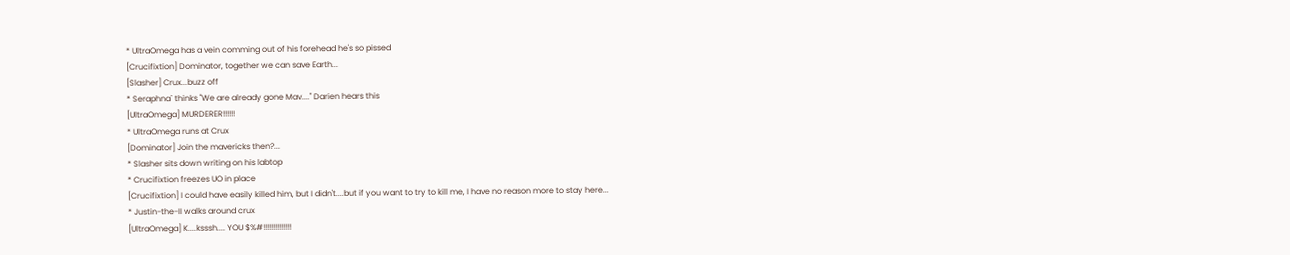* UltraOmega has a vein comming out of his forehead he's so pissed
[Crucifixtion] Dominator, together we can save Earth...
[Slasher] Crux...buzz off
* Seraphna` thinks "We are already gone Mav...." Darien hears this
[UltraOmega] MURDERER!!!!!!
* UltraOmega runs at Crux
[Dominator] Join the mavericks then?...
* Slasher sits down writing on his labtop
* Crucifixtion freezes UO in place
[Crucifixtion] I could have easily killed him, but I didn't....but if you want to try to kill me, I have no reason more to stay here...
* Justin-the-II walks around crux
[UltraOmega] K....ksssh.... YOU $%#!!!!!!!!!!!!!!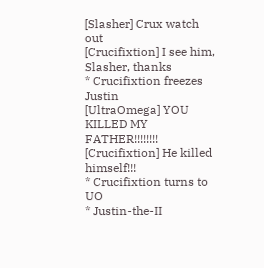[Slasher] Crux watch out
[Crucifixtion] I see him, Slasher, thanks
* Crucifixtion freezes Justin
[UltraOmega] YOU KILLED MY FATHER!!!!!!!!
[Crucifixtion] He killed himself!!!
* Crucifixtion turns to UO
* Justin-the-II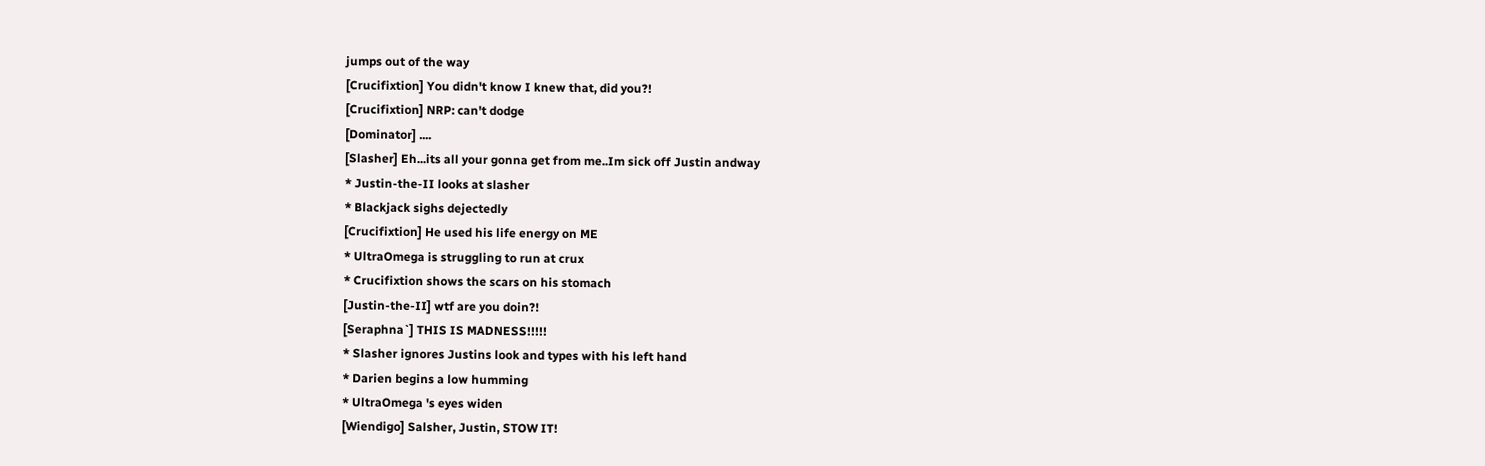jumps out of the way
[Crucifixtion] You didn't know I knew that, did you?!
[Crucifixtion] NRP: can't dodge
[Dominator] ....
[Slasher] Eh...its all your gonna get from me..Im sick off Justin andway
* Justin-the-II looks at slasher
* Blackjack sighs dejectedly
[Crucifixtion] He used his life energy on ME
* UltraOmega is struggling to run at crux
* Crucifixtion shows the scars on his stomach
[Justin-the-II] wtf are you doin?!
[Seraphna`] THIS IS MADNESS!!!!!
* Slasher ignores Justins look and types with his left hand
* Darien begins a low humming
* UltraOmega 's eyes widen
[Wiendigo] Salsher, Justin, STOW IT!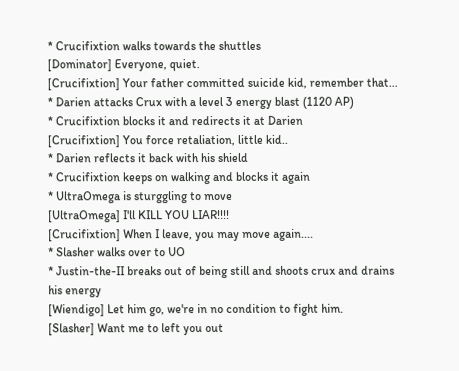* Crucifixtion walks towards the shuttles
[Dominator] Everyone, quiet.
[Crucifixtion] Your father committed suicide kid, remember that...
* Darien attacks Crux with a level 3 energy blast (1120 AP)
* Crucifixtion blocks it and redirects it at Darien
[Crucifixtion] You force retaliation, little kid..
* Darien reflects it back with his shield
* Crucifixtion keeps on walking and blocks it again
* UltraOmega is sturggling to move
[UltraOmega] I'll KILL YOU LIAR!!!!
[Crucifixtion] When I leave, you may move again....
* Slasher walks over to UO
* Justin-the-II breaks out of being still and shoots crux and drains his energy
[Wiendigo] Let him go, we're in no condition to fight him.
[Slasher] Want me to left you out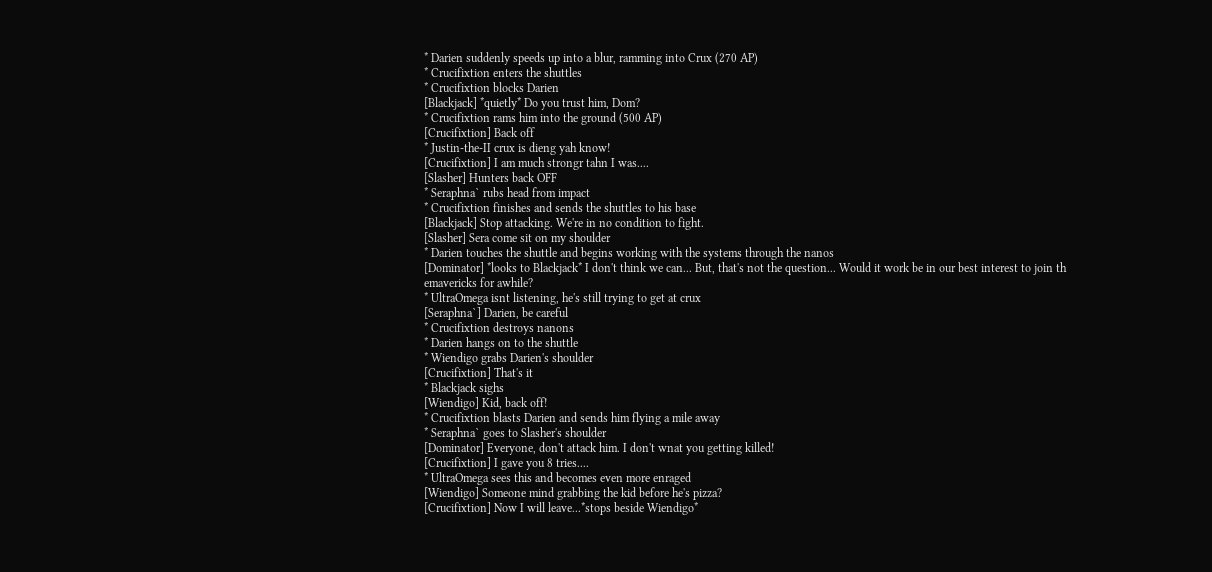* Darien suddenly speeds up into a blur, ramming into Crux (270 AP)
* Crucifixtion enters the shuttles
* Crucifixtion blocks Darien
[Blackjack] *quietly* Do you trust him, Dom?
* Crucifixtion rams him into the ground (500 AP)
[Crucifixtion] Back off
* Justin-the-II crux is dieng yah know!
[Crucifixtion] I am much strongr tahn I was....
[Slasher] Hunters back OFF
* Seraphna` rubs head from impact
* Crucifixtion finishes and sends the shuttles to his base
[Blackjack] Stop attacking. We're in no condition to fight.
[Slasher] Sera come sit on my shoulder
* Darien touches the shuttle and begins working with the systems through the nanos
[Dominator] *looks to Blackjack* I don't think we can... But, that's not the question... Would it work be in our best interest to join th emavericks for awhile?
* UltraOmega isnt listening, he's still trying to get at crux
[Seraphna`] Darien, be careful
* Crucifixtion destroys nanons
* Darien hangs on to the shuttle
* Wiendigo grabs Darien's shoulder
[Crucifixtion] That's it
* Blackjack sighs
[Wiendigo] Kid, back off!
* Crucifixtion blasts Darien and sends him flying a mile away
* Seraphna` goes to Slasher's shoulder
[Dominator] Everyone, don't attack him. I don't wnat you getting killed!
[Crucifixtion] I gave you 8 tries....
* UltraOmega sees this and becomes even more enraged
[Wiendigo] Someone mind grabbing the kid before he's pizza?
[Crucifixtion] Now I will leave...*stops beside Wiendigo*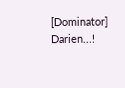[Dominator] Darien...!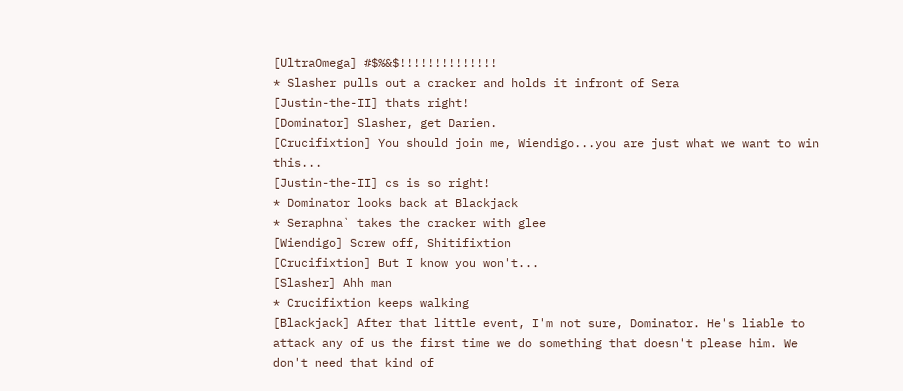[UltraOmega] #$%&$!!!!!!!!!!!!!!
* Slasher pulls out a cracker and holds it infront of Sera
[Justin-the-II] thats right!
[Dominator] Slasher, get Darien.
[Crucifixtion] You should join me, Wiendigo...you are just what we want to win this...
[Justin-the-II] cs is so right!
* Dominator looks back at Blackjack
* Seraphna` takes the cracker with glee
[Wiendigo] Screw off, Shitifixtion
[Crucifixtion] But I know you won't...
[Slasher] Ahh man
* Crucifixtion keeps walking
[Blackjack] After that little event, I'm not sure, Dominator. He's liable to attack any of us the first time we do something that doesn't please him. We don't need that kind of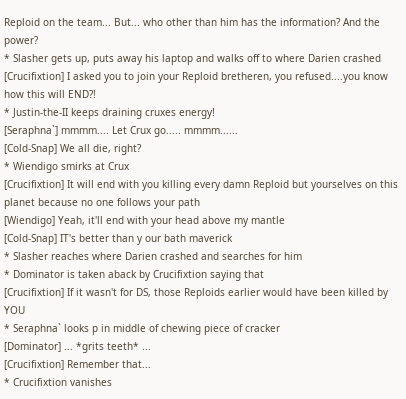Reploid on the team... But... who other than him has the information? And the power?
* Slasher gets up, puts away his laptop and walks off to where Darien crashed
[Crucifixtion] I asked you to join your Reploid bretheren, you refused....you know how this will END?!
* Justin-the-II keeps draining cruxes energy!
[Seraphna`] mmmm.... Let Crux go..... mmmm......
[Cold-Snap] We all die, right?
* Wiendigo smirks at Crux
[Crucifixtion] It will end with you killing every damn Reploid but yourselves on this planet because no one follows your path
[Wiendigo] Yeah, it'll end with your head above my mantle
[Cold-Snap] IT's better than y our bath maverick
* Slasher reaches where Darien crashed and searches for him
* Dominator is taken aback by Crucifixtion saying that
[Crucifixtion] If it wasn't for DS, those Reploids earlier would have been killed by YOU
* Seraphna` looks p in middle of chewing piece of cracker
[Dominator] ... *grits teeth* ...
[Crucifixtion] Remember that...
* Crucifixtion vanishes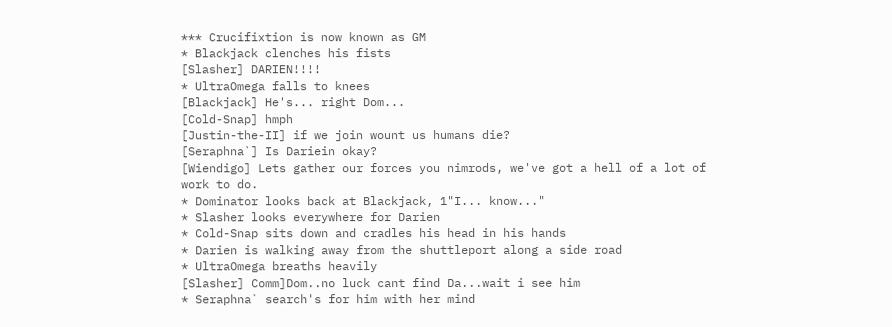*** Crucifixtion is now known as GM
* Blackjack clenches his fists
[Slasher] DARIEN!!!!
* UltraOmega falls to knees
[Blackjack] He's... right Dom...
[Cold-Snap] hmph
[Justin-the-II] if we join wount us humans die?
[Seraphna`] Is Dariein okay?
[Wiendigo] Lets gather our forces you nimrods, we've got a hell of a lot of work to do.
* Dominator looks back at Blackjack, 1"I... know..."
* Slasher looks everywhere for Darien
* Cold-Snap sits down and cradles his head in his hands
* Darien is walking away from the shuttleport along a side road
* UltraOmega breaths heavily
[Slasher] Comm]Dom..no luck cant find Da...wait i see him
* Seraphna` search's for him with her mind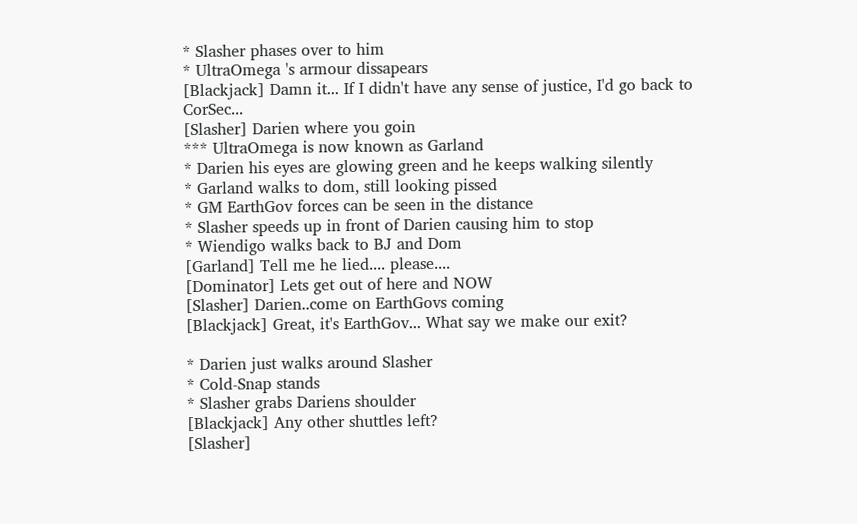* Slasher phases over to him
* UltraOmega 's armour dissapears
[Blackjack] Damn it... If I didn't have any sense of justice, I'd go back to CorSec...
[Slasher] Darien where you goin
*** UltraOmega is now known as Garland
* Darien his eyes are glowing green and he keeps walking silently
* Garland walks to dom, still looking pissed
* GM EarthGov forces can be seen in the distance
* Slasher speeds up in front of Darien causing him to stop
* Wiendigo walks back to BJ and Dom
[Garland] Tell me he lied.... please....
[Dominator] Lets get out of here and NOW
[Slasher] Darien..come on EarthGovs coming
[Blackjack] Great, it's EarthGov... What say we make our exit?

* Darien just walks around Slasher
* Cold-Snap stands
* Slasher grabs Dariens shoulder
[Blackjack] Any other shuttles left?
[Slasher]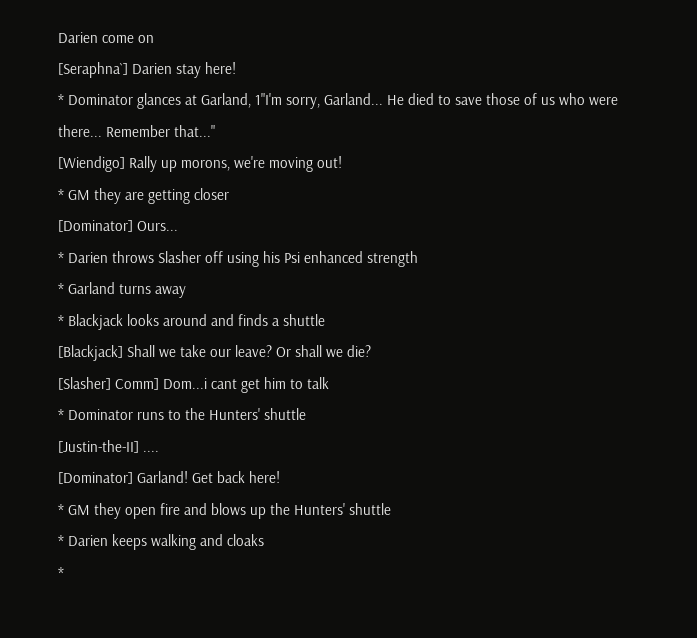Darien come on
[Seraphna`] Darien stay here!
* Dominator glances at Garland, 1"I'm sorry, Garland... He died to save those of us who were there... Remember that..."
[Wiendigo] Rally up morons, we're moving out!
* GM they are getting closer
[Dominator] Ours...
* Darien throws Slasher off using his Psi enhanced strength
* Garland turns away
* Blackjack looks around and finds a shuttle
[Blackjack] Shall we take our leave? Or shall we die?
[Slasher] Comm] Dom...i cant get him to talk
* Dominator runs to the Hunters' shuttle
[Justin-the-II] ....
[Dominator] Garland! Get back here!
* GM they open fire and blows up the Hunters' shuttle
* Darien keeps walking and cloaks
*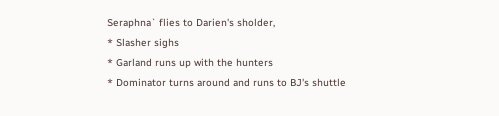Seraphna` flies to Darien's sholder,
* Slasher sighs
* Garland runs up with the hunters
* Dominator turns around and runs to BJ's shuttle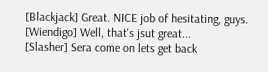[Blackjack] Great. NICE job of hesitating, guys.
[Wiendigo] Well, that's jsut great...
[Slasher] Sera come on lets get back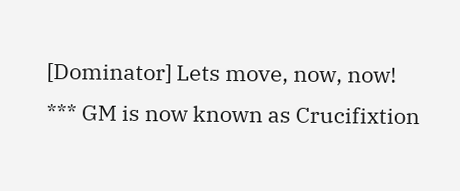[Dominator] Lets move, now, now!
*** GM is now known as Crucifixtion